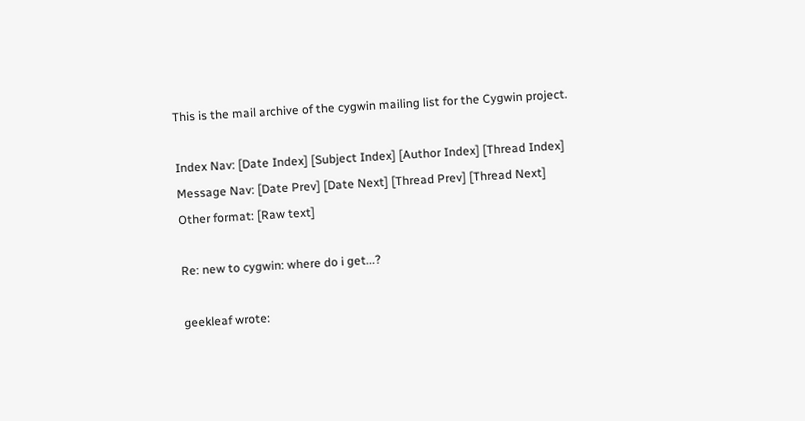This is the mail archive of the cygwin mailing list for the Cygwin project.

Index Nav: [Date Index] [Subject Index] [Author Index] [Thread Index]
Message Nav: [Date Prev] [Date Next] [Thread Prev] [Thread Next]
Other format: [Raw text]

Re: new to cygwin: where do i get...?

geekleaf wrote: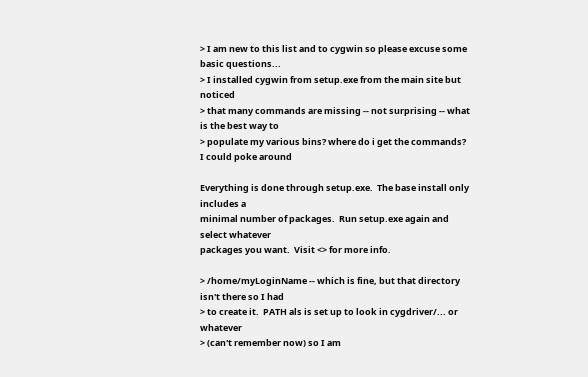> I am new to this list and to cygwin so please excuse some basic questions...
> I installed cygwin from setup.exe from the main site but noticed
> that many commands are missing -- not surprising -- what is the best way to
> populate my various bins? where do i get the commands? I could poke around

Everything is done through setup.exe.  The base install only includes a
minimal number of packages.  Run setup.exe again and select whatever
packages you want.  Visit <> for more info.

> /home/myLoginName -- which is fine, but that directory isn't there so I had
> to create it.  PATH als is set up to look in cygdriver/... or whatever
> (can't remember now) so I am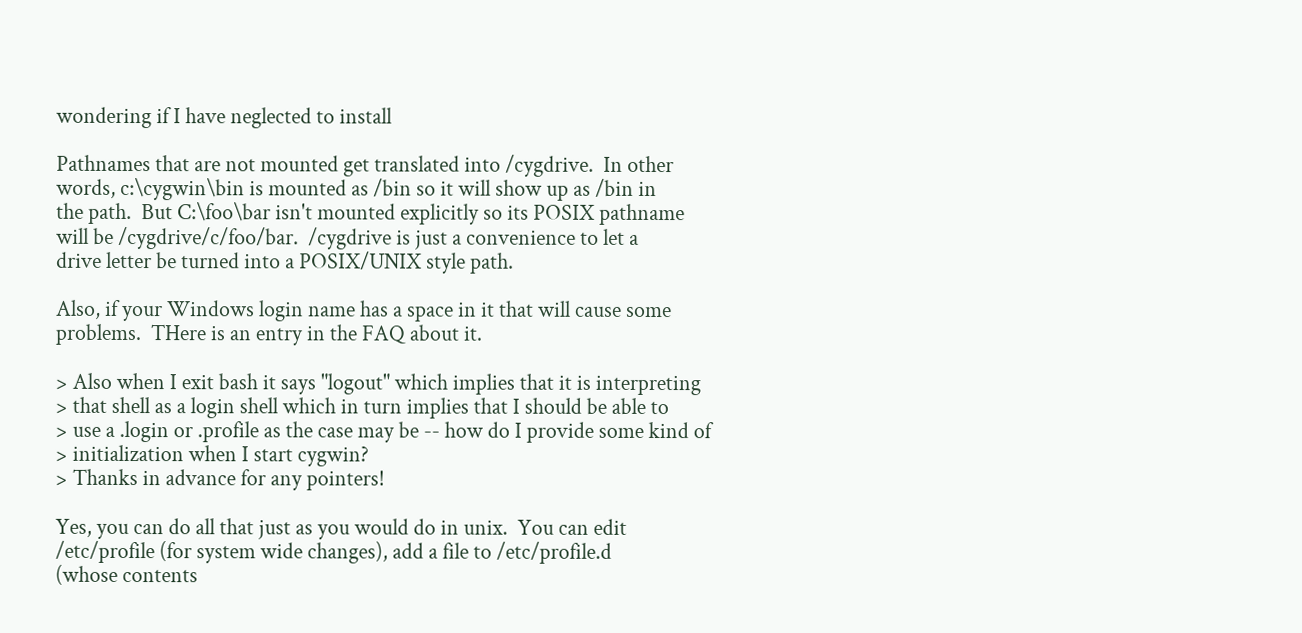wondering if I have neglected to install

Pathnames that are not mounted get translated into /cygdrive.  In other
words, c:\cygwin\bin is mounted as /bin so it will show up as /bin in
the path.  But C:\foo\bar isn't mounted explicitly so its POSIX pathname
will be /cygdrive/c/foo/bar.  /cygdrive is just a convenience to let a
drive letter be turned into a POSIX/UNIX style path.

Also, if your Windows login name has a space in it that will cause some
problems.  THere is an entry in the FAQ about it.

> Also when I exit bash it says "logout" which implies that it is interpreting
> that shell as a login shell which in turn implies that I should be able to
> use a .login or .profile as the case may be -- how do I provide some kind of
> initialization when I start cygwin?
> Thanks in advance for any pointers!

Yes, you can do all that just as you would do in unix.  You can edit
/etc/profile (for system wide changes), add a file to /etc/profile.d
(whose contents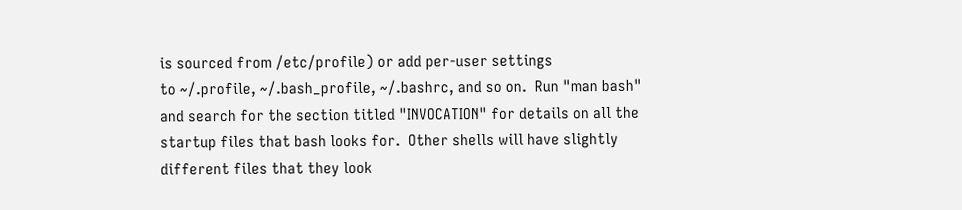is sourced from /etc/profile) or add per-user settings
to ~/.profile, ~/.bash_profile, ~/.bashrc, and so on.  Run "man bash"
and search for the section titled "INVOCATION" for details on all the
startup files that bash looks for.  Other shells will have slightly
different files that they look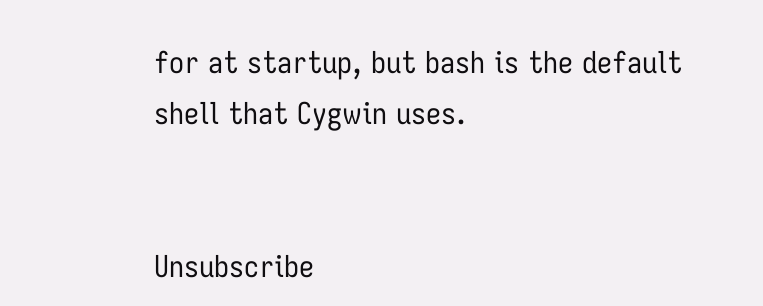for at startup, but bash is the default
shell that Cygwin uses.


Unsubscribe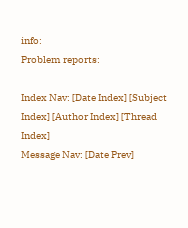info:
Problem reports:

Index Nav: [Date Index] [Subject Index] [Author Index] [Thread Index]
Message Nav: [Date Prev]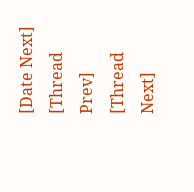[Date Next] [Thread Prev] [Thread Next]